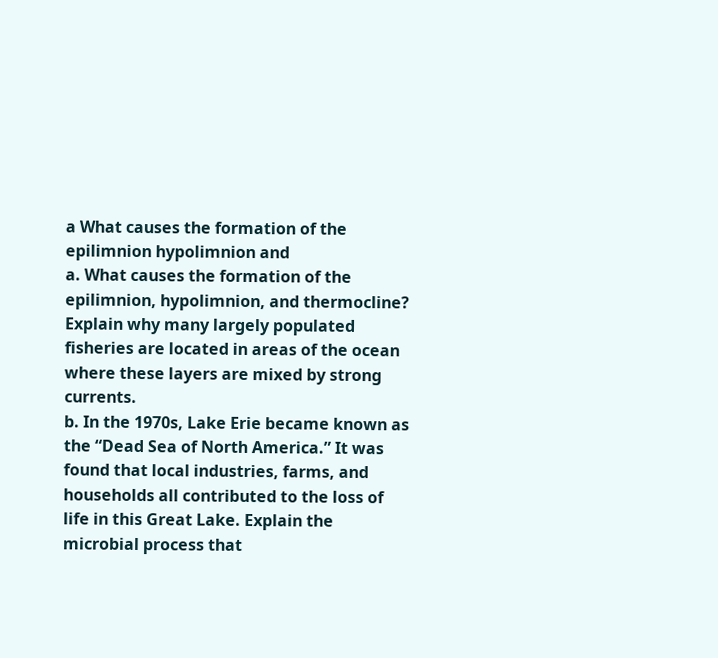a What causes the formation of the epilimnion hypolimnion and
a. What causes the formation of the epilimnion, hypolimnion, and thermocline? Explain why many largely populated fisheries are located in areas of the ocean where these layers are mixed by strong currents.
b. In the 1970s, Lake Erie became known as the “Dead Sea of North America.” It was found that local industries, farms, and households all contributed to the loss of life in this Great Lake. Explain the microbial process that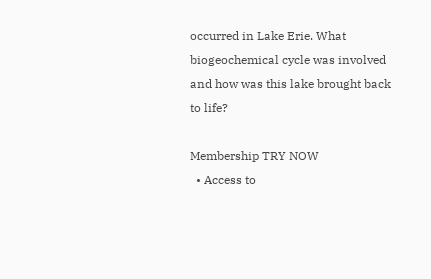occurred in Lake Erie. What biogeochemical cycle was involved and how was this lake brought back to life?

Membership TRY NOW
  • Access to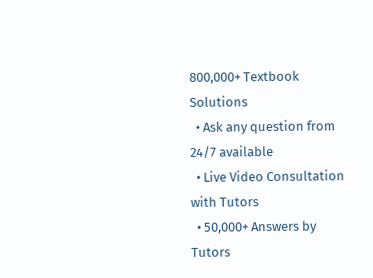800,000+ Textbook Solutions
  • Ask any question from 24/7 available
  • Live Video Consultation with Tutors
  • 50,000+ Answers by Tutors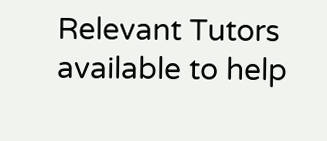Relevant Tutors available to help